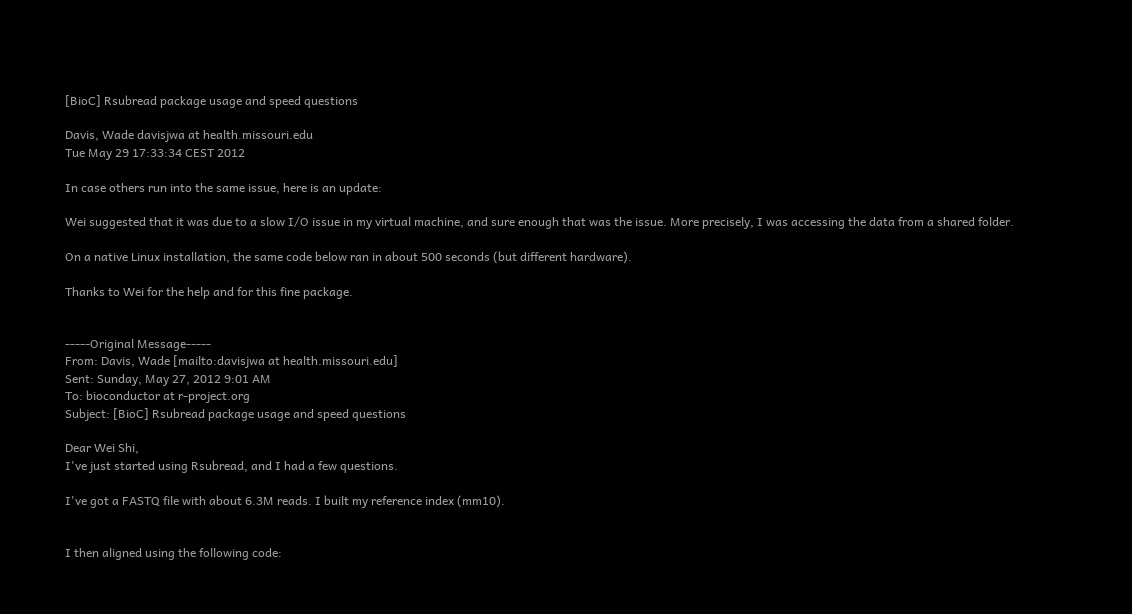[BioC] Rsubread package usage and speed questions

Davis, Wade davisjwa at health.missouri.edu
Tue May 29 17:33:34 CEST 2012

In case others run into the same issue, here is an update:

Wei suggested that it was due to a slow I/O issue in my virtual machine, and sure enough that was the issue. More precisely, I was accessing the data from a shared folder.

On a native Linux installation, the same code below ran in about 500 seconds (but different hardware).

Thanks to Wei for the help and for this fine package.


-----Original Message-----
From: Davis, Wade [mailto:davisjwa at health.missouri.edu]
Sent: Sunday, May 27, 2012 9:01 AM
To: bioconductor at r-project.org
Subject: [BioC] Rsubread package usage and speed questions

Dear Wei Shi,
I've just started using Rsubread, and I had a few questions.

I've got a FASTQ file with about 6.3M reads. I built my reference index (mm10).


I then aligned using the following code: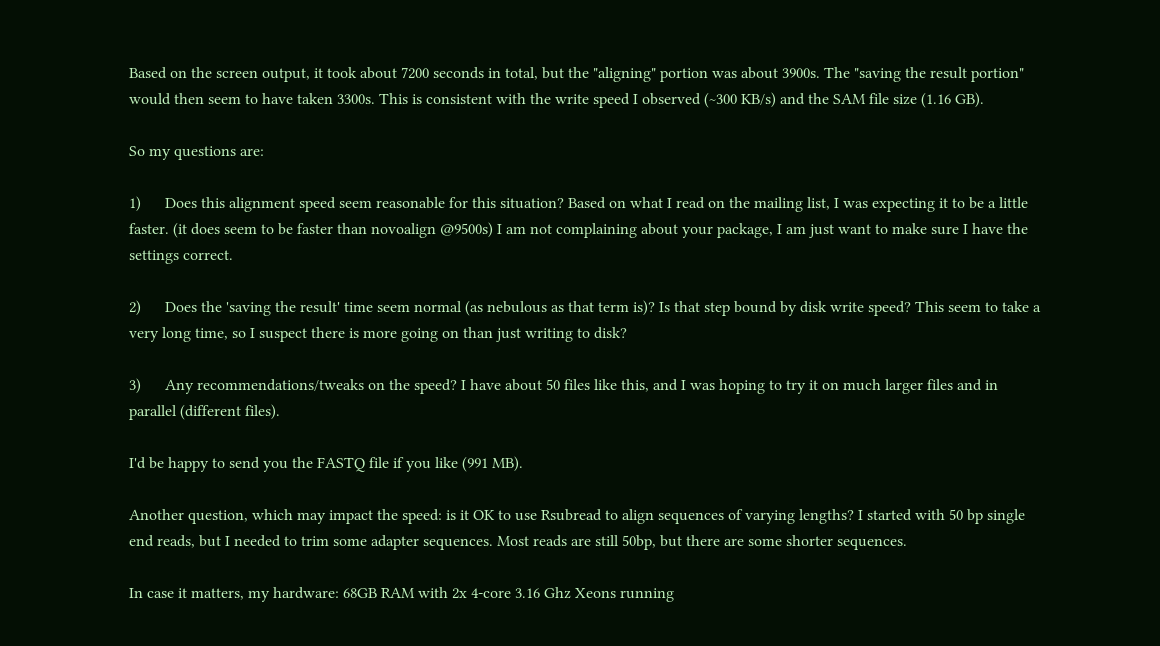Based on the screen output, it took about 7200 seconds in total, but the "aligning" portion was about 3900s. The "saving the result portion" would then seem to have taken 3300s. This is consistent with the write speed I observed (~300 KB/s) and the SAM file size (1.16 GB).

So my questions are:

1)      Does this alignment speed seem reasonable for this situation? Based on what I read on the mailing list, I was expecting it to be a little faster. (it does seem to be faster than novoalign @9500s) I am not complaining about your package, I am just want to make sure I have the settings correct.

2)      Does the 'saving the result' time seem normal (as nebulous as that term is)? Is that step bound by disk write speed? This seem to take a very long time, so I suspect there is more going on than just writing to disk?

3)      Any recommendations/tweaks on the speed? I have about 50 files like this, and I was hoping to try it on much larger files and in parallel (different files).

I'd be happy to send you the FASTQ file if you like (991 MB).

Another question, which may impact the speed: is it OK to use Rsubread to align sequences of varying lengths? I started with 50 bp single end reads, but I needed to trim some adapter sequences. Most reads are still 50bp, but there are some shorter sequences.

In case it matters, my hardware: 68GB RAM with 2x 4-core 3.16 Ghz Xeons running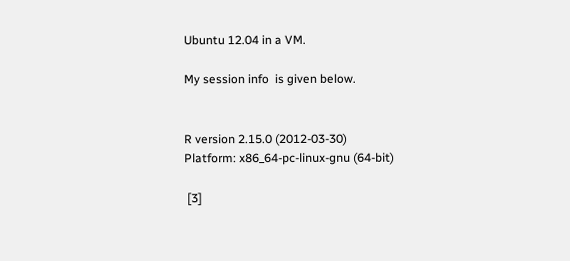Ubuntu 12.04 in a VM.

My session info  is given below.


R version 2.15.0 (2012-03-30)
Platform: x86_64-pc-linux-gnu (64-bit)

 [3]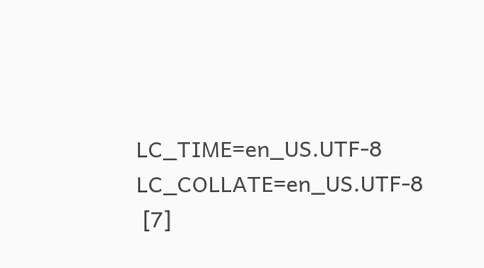LC_TIME=en_US.UTF-8        LC_COLLATE=en_US.UTF-8
 [7]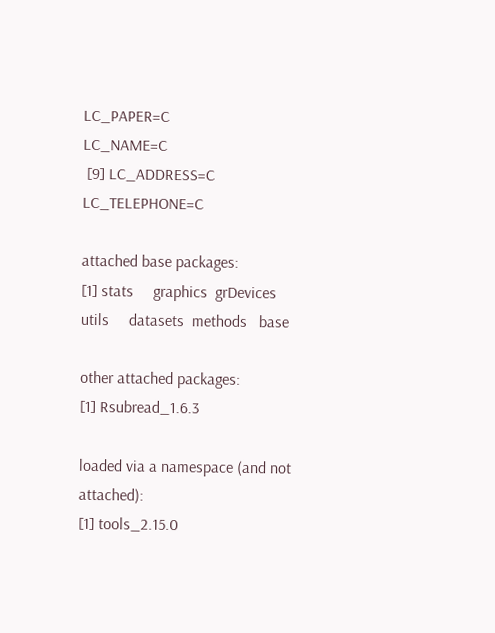LC_PAPER=C                 LC_NAME=C
 [9] LC_ADDRESS=C               LC_TELEPHONE=C

attached base packages:
[1] stats     graphics  grDevices utils     datasets  methods   base

other attached packages:
[1] Rsubread_1.6.3

loaded via a namespace (and not attached):
[1] tools_2.15.0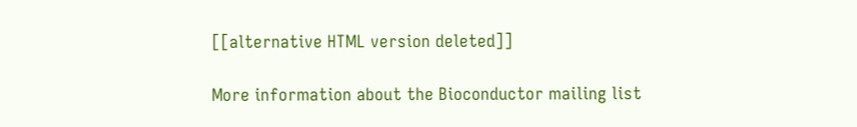[[alternative HTML version deleted]]

More information about the Bioconductor mailing list